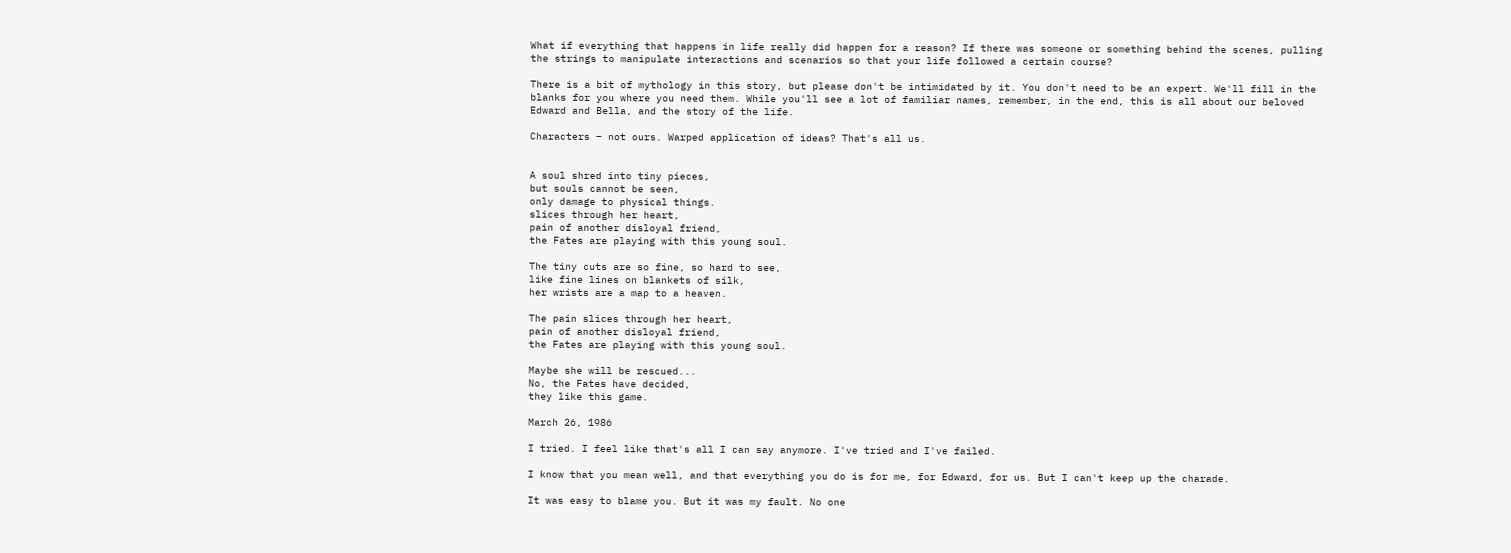What if everything that happens in life really did happen for a reason? If there was someone or something behind the scenes, pulling the strings to manipulate interactions and scenarios so that your life followed a certain course?

There is a bit of mythology in this story, but please don't be intimidated by it. You don't need to be an expert. We'll fill in the blanks for you where you need them. While you'll see a lot of familiar names, remember, in the end, this is all about our beloved Edward and Bella, and the story of the life.

Characters – not ours. Warped application of ideas? That's all us.


A soul shred into tiny pieces,
but souls cannot be seen,
only damage to physical things.
slices through her heart,
pain of another disloyal friend,
the Fates are playing with this young soul.

The tiny cuts are so fine, so hard to see,
like fine lines on blankets of silk,
her wrists are a map to a heaven.

The pain slices through her heart,
pain of another disloyal friend,
the Fates are playing with this young soul.

Maybe she will be rescued...
No, the Fates have decided,
they like this game.

March 26, 1986

I tried. I feel like that's all I can say anymore. I've tried and I've failed.

I know that you mean well, and that everything you do is for me, for Edward, for us. But I can't keep up the charade.

It was easy to blame you. But it was my fault. No one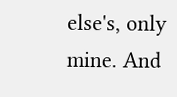else's, only mine. And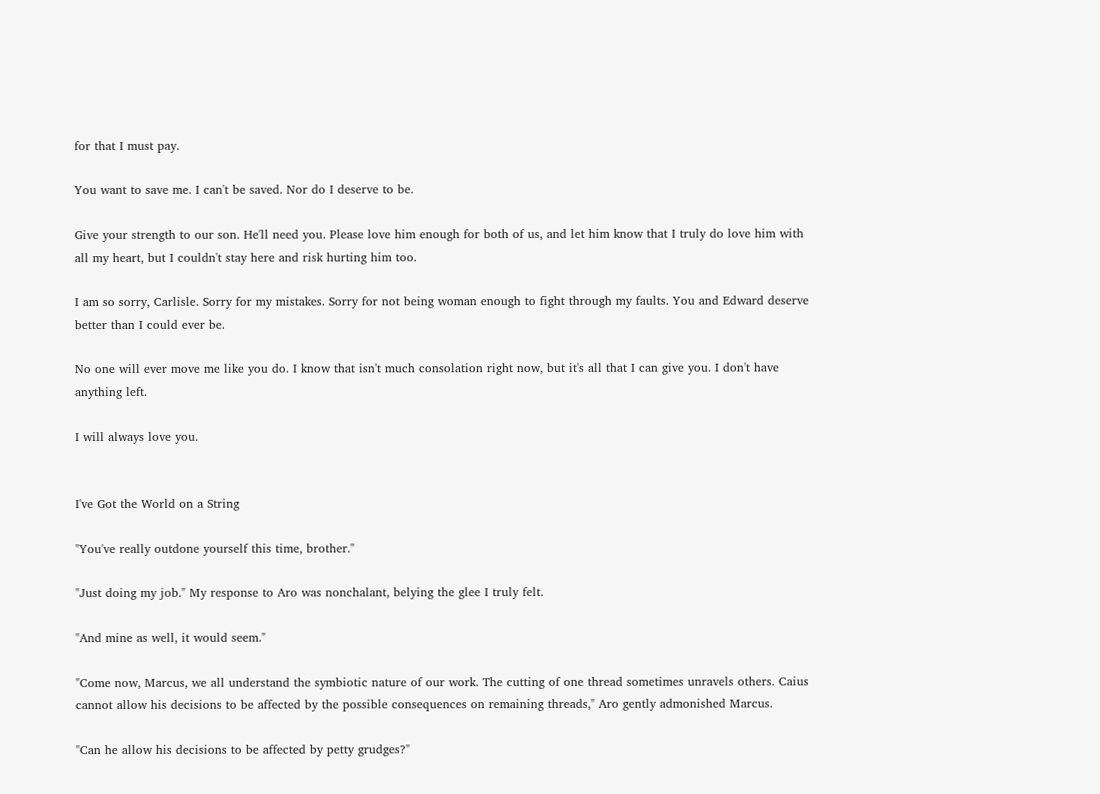for that I must pay.

You want to save me. I can't be saved. Nor do I deserve to be.

Give your strength to our son. He'll need you. Please love him enough for both of us, and let him know that I truly do love him with all my heart, but I couldn't stay here and risk hurting him too.

I am so sorry, Carlisle. Sorry for my mistakes. Sorry for not being woman enough to fight through my faults. You and Edward deserve better than I could ever be.

No one will ever move me like you do. I know that isn't much consolation right now, but it's all that I can give you. I don't have anything left.

I will always love you.


I've Got the World on a String

"You've really outdone yourself this time, brother."

"Just doing my job." My response to Aro was nonchalant, belying the glee I truly felt.

"And mine as well, it would seem."

"Come now, Marcus, we all understand the symbiotic nature of our work. The cutting of one thread sometimes unravels others. Caius cannot allow his decisions to be affected by the possible consequences on remaining threads," Aro gently admonished Marcus.

"Can he allow his decisions to be affected by petty grudges?"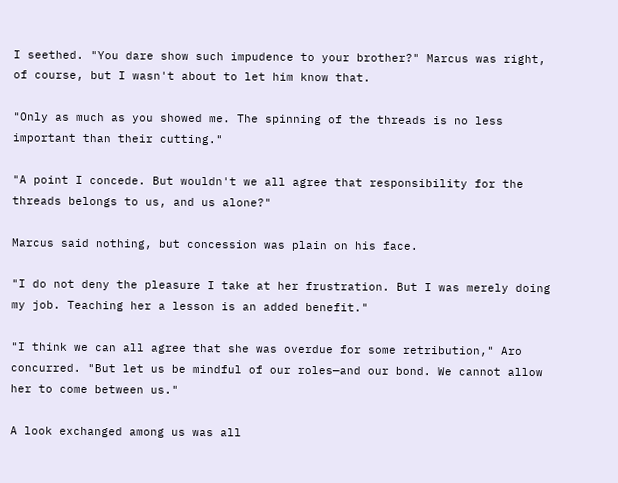I seethed. "You dare show such impudence to your brother?" Marcus was right, of course, but I wasn't about to let him know that.

"Only as much as you showed me. The spinning of the threads is no less important than their cutting."

"A point I concede. But wouldn't we all agree that responsibility for the threads belongs to us, and us alone?"

Marcus said nothing, but concession was plain on his face.

"I do not deny the pleasure I take at her frustration. But I was merely doing my job. Teaching her a lesson is an added benefit."

"I think we can all agree that she was overdue for some retribution," Aro concurred. "But let us be mindful of our roles—and our bond. We cannot allow her to come between us."

A look exchanged among us was all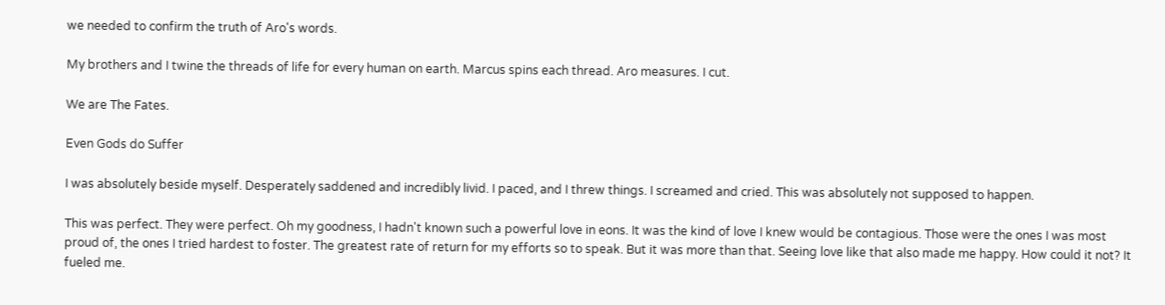we needed to confirm the truth of Aro's words.

My brothers and I twine the threads of life for every human on earth. Marcus spins each thread. Aro measures. I cut.

We are The Fates.

Even Gods do Suffer

I was absolutely beside myself. Desperately saddened and incredibly livid. I paced, and I threw things. I screamed and cried. This was absolutely not supposed to happen.

This was perfect. They were perfect. Oh my goodness, I hadn't known such a powerful love in eons. It was the kind of love I knew would be contagious. Those were the ones I was most proud of, the ones I tried hardest to foster. The greatest rate of return for my efforts so to speak. But it was more than that. Seeing love like that also made me happy. How could it not? It fueled me.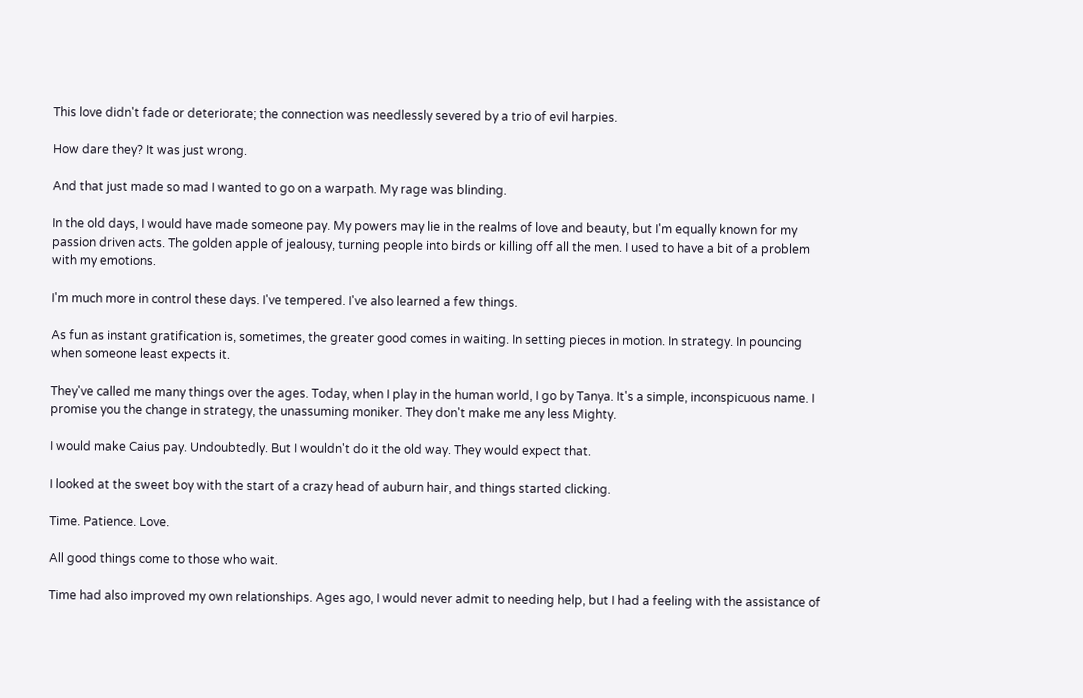This love didn't fade or deteriorate; the connection was needlessly severed by a trio of evil harpies.

How dare they? It was just wrong.

And that just made so mad I wanted to go on a warpath. My rage was blinding.

In the old days, I would have made someone pay. My powers may lie in the realms of love and beauty, but I'm equally known for my passion driven acts. The golden apple of jealousy, turning people into birds or killing off all the men. I used to have a bit of a problem with my emotions.

I'm much more in control these days. I've tempered. I've also learned a few things.

As fun as instant gratification is, sometimes, the greater good comes in waiting. In setting pieces in motion. In strategy. In pouncing when someone least expects it.

They've called me many things over the ages. Today, when I play in the human world, I go by Tanya. It's a simple, inconspicuous name. I promise you the change in strategy, the unassuming moniker. They don't make me any less Mighty.

I would make Caius pay. Undoubtedly. But I wouldn't do it the old way. They would expect that.

I looked at the sweet boy with the start of a crazy head of auburn hair, and things started clicking.

Time. Patience. Love.

All good things come to those who wait.

Time had also improved my own relationships. Ages ago, I would never admit to needing help, but I had a feeling with the assistance of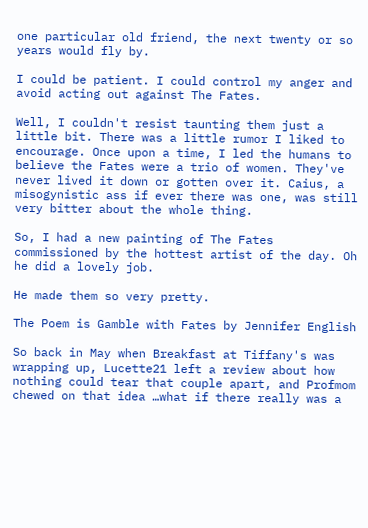one particular old friend, the next twenty or so years would fly by.

I could be patient. I could control my anger and avoid acting out against The Fates.

Well, I couldn't resist taunting them just a little bit. There was a little rumor I liked to encourage. Once upon a time, I led the humans to believe the Fates were a trio of women. They've never lived it down or gotten over it. Caius, a misogynistic ass if ever there was one, was still very bitter about the whole thing.

So, I had a new painting of The Fates commissioned by the hottest artist of the day. Oh he did a lovely job.

He made them so very pretty.

The Poem is Gamble with Fates by Jennifer English

So back in May when Breakfast at Tiffany's was wrapping up, Lucette21 left a review about how nothing could tear that couple apart, and Profmom chewed on that idea …what if there really was a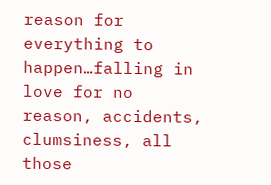reason for everything to happen…falling in love for no reason, accidents, clumsiness, all those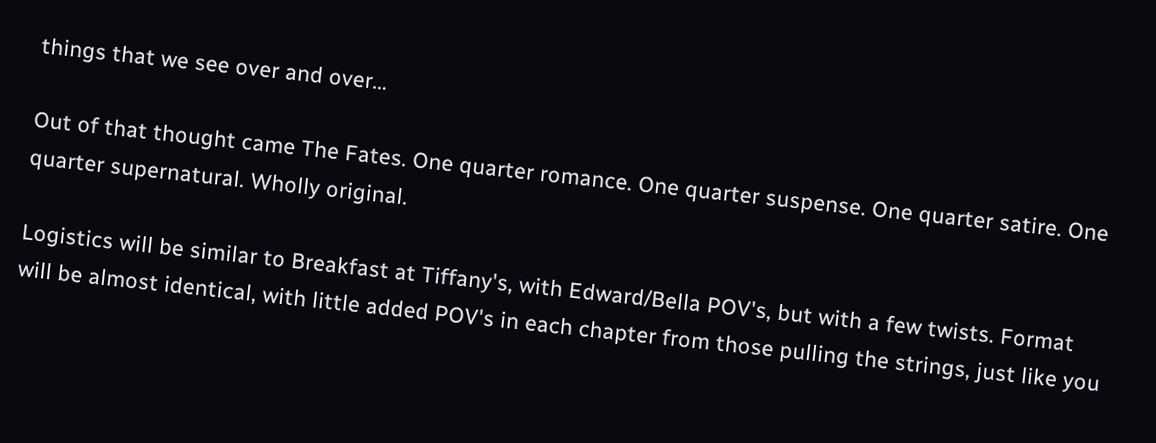things that we see over and over…

Out of that thought came The Fates. One quarter romance. One quarter suspense. One quarter satire. One quarter supernatural. Wholly original.

Logistics will be similar to Breakfast at Tiffany's, with Edward/Bella POV's, but with a few twists. Format will be almost identical, with little added POV's in each chapter from those pulling the strings, just like you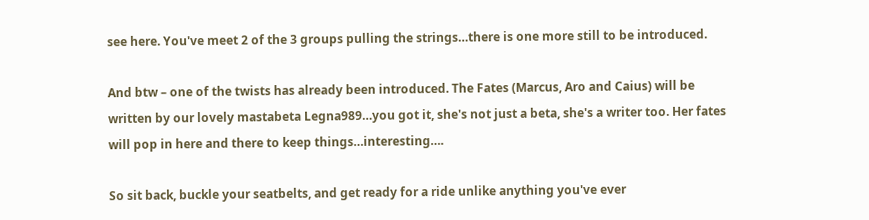see here. You've meet 2 of the 3 groups pulling the strings…there is one more still to be introduced.

And btw – one of the twists has already been introduced. The Fates (Marcus, Aro and Caius) will be written by our lovely mastabeta Legna989…you got it, she's not just a beta, she's a writer too. Her fates will pop in here and there to keep things…interesting….

So sit back, buckle your seatbelts, and get ready for a ride unlike anything you've ever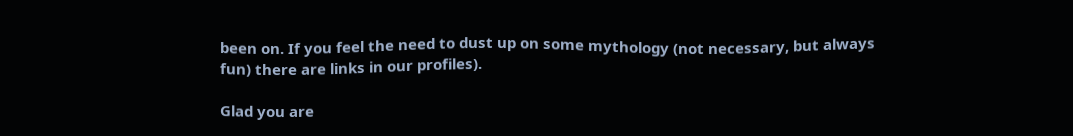been on. If you feel the need to dust up on some mythology (not necessary, but always fun) there are links in our profiles).

Glad you are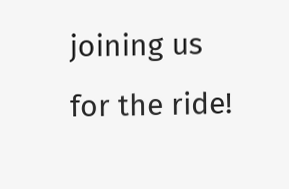joining us for the ride!